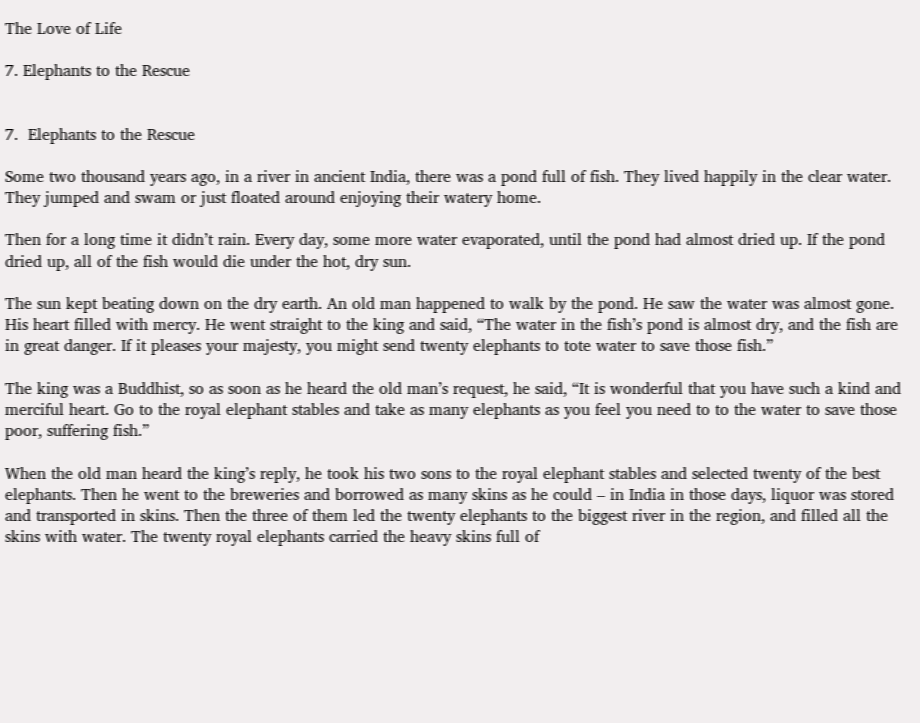The Love of Life

7. Elephants to the Rescue


7.  Elephants to the Rescue

Some two thousand years ago, in a river in ancient India, there was a pond full of fish. They lived happily in the clear water. They jumped and swam or just floated around enjoying their watery home.

Then for a long time it didn’t rain. Every day, some more water evaporated, until the pond had almost dried up. If the pond dried up, all of the fish would die under the hot, dry sun.

The sun kept beating down on the dry earth. An old man happened to walk by the pond. He saw the water was almost gone. His heart filled with mercy. He went straight to the king and said, “The water in the fish’s pond is almost dry, and the fish are in great danger. If it pleases your majesty, you might send twenty elephants to tote water to save those fish.”

The king was a Buddhist, so as soon as he heard the old man’s request, he said, “It is wonderful that you have such a kind and merciful heart. Go to the royal elephant stables and take as many elephants as you feel you need to to the water to save those poor, suffering fish.”

When the old man heard the king’s reply, he took his two sons to the royal elephant stables and selected twenty of the best elephants. Then he went to the breweries and borrowed as many skins as he could – in India in those days, liquor was stored and transported in skins. Then the three of them led the twenty elephants to the biggest river in the region, and filled all the skins with water. The twenty royal elephants carried the heavy skins full of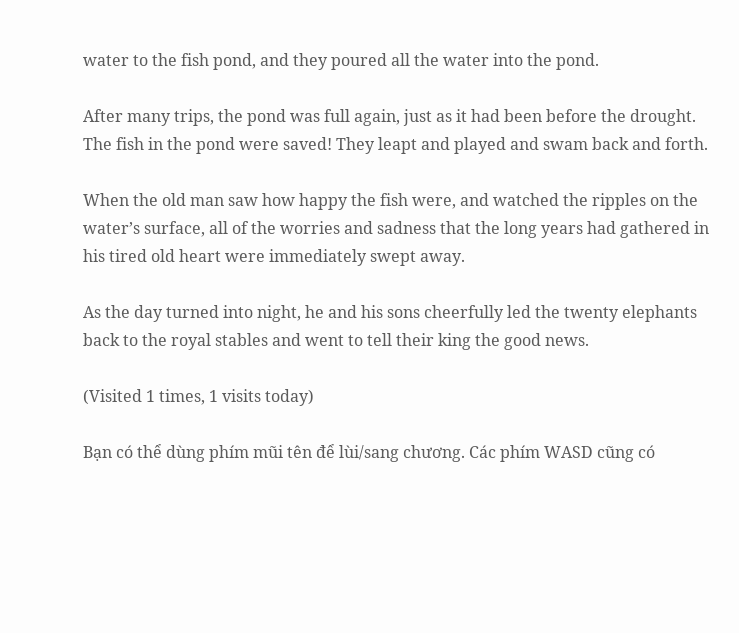water to the fish pond, and they poured all the water into the pond.

After many trips, the pond was full again, just as it had been before the drought. The fish in the pond were saved! They leapt and played and swam back and forth.

When the old man saw how happy the fish were, and watched the ripples on the water’s surface, all of the worries and sadness that the long years had gathered in his tired old heart were immediately swept away.

As the day turned into night, he and his sons cheerfully led the twenty elephants back to the royal stables and went to tell their king the good news.

(Visited 1 times, 1 visits today)

Bạn có thể dùng phím mũi tên để lùi/sang chương. Các phím WASD cũng có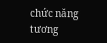chức năng tương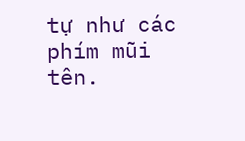tự như các phím mũi tên.